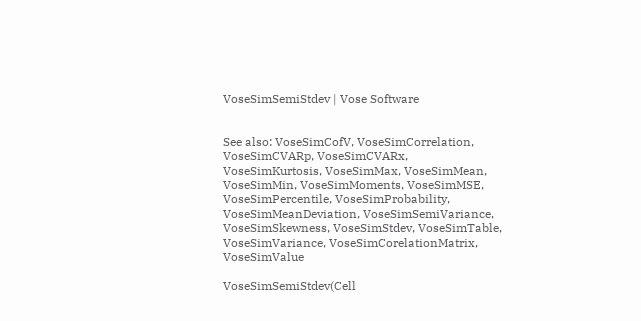VoseSimSemiStdev | Vose Software


See also: VoseSimCofV, VoseSimCorrelation, VoseSimCVARp, VoseSimCVARx, VoseSimKurtosis, VoseSimMax, VoseSimMean, VoseSimMin, VoseSimMoments, VoseSimMSE, VoseSimPercentile, VoseSimProbability, VoseSimMeanDeviation, VoseSimSemiVariance,  VoseSimSkewness, VoseSimStdev, VoseSimTable, VoseSimVariance, VoseSimCorelationMatrix, VoseSimValue

VoseSimSemiStdev(Cell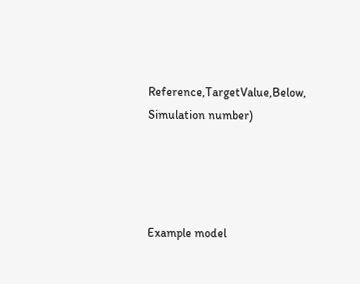Reference,TargetValue,Below, Simulation number)




Example model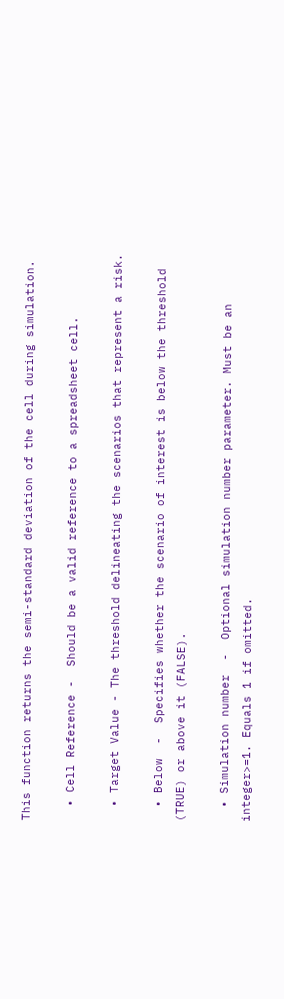This function returns the semi-standard deviation of the cell during simulation.

  • Cell Reference -  Should be a valid reference to a spreadsheet cell.

  • Target Value - The threshold delineating the scenarios that represent a risk.

  • Below  -  Specifies whether the scenario of interest is below the threshold (TRUE) or above it (FALSE).

  • Simulation number  -  Optional simulation number parameter. Must be an integer>=1. Equals 1 if omitted.